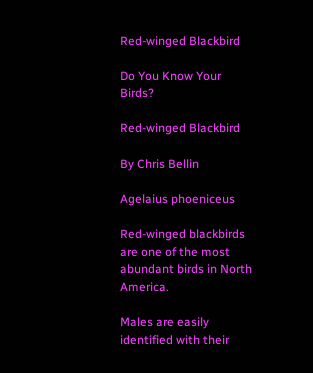Red-winged Blackbird

Do You Know Your Birds?

Red-winged Blackbird

By Chris Bellin

Agelaius phoeniceus

Red-winged blackbirds are one of the most abundant birds in North America.

Males are easily identified with their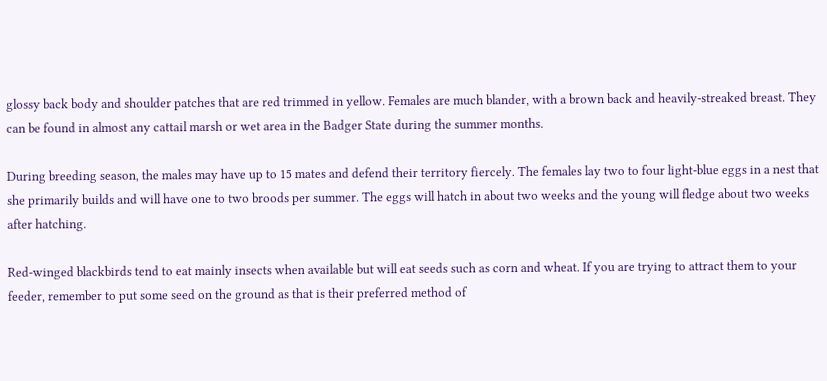glossy back body and shoulder patches that are red trimmed in yellow. Females are much blander, with a brown back and heavily-streaked breast. They can be found in almost any cattail marsh or wet area in the Badger State during the summer months.

During breeding season, the males may have up to 15 mates and defend their territory fiercely. The females lay two to four light-blue eggs in a nest that she primarily builds and will have one to two broods per summer. The eggs will hatch in about two weeks and the young will fledge about two weeks after hatching.

Red-winged blackbirds tend to eat mainly insects when available but will eat seeds such as corn and wheat. If you are trying to attract them to your feeder, remember to put some seed on the ground as that is their preferred method of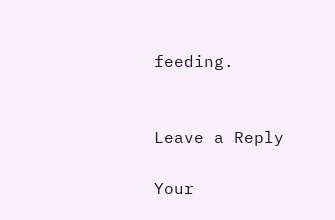feeding.


Leave a Reply

Your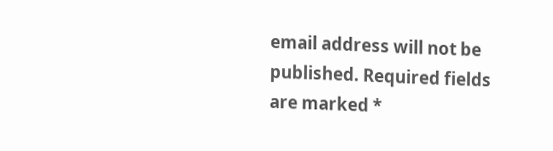email address will not be published. Required fields are marked *